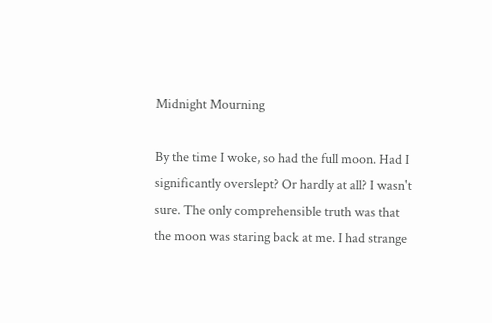Midnight Mourning

By the time I woke, so had the full moon. Had I significantly overslept? Or hardly at all? I wasn't sure. The only comprehensible truth was that the moon was staring back at me. I had strange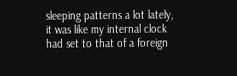sleeping patterns a lot lately, it was like my internal clock had set to that of a foreign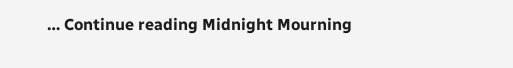… Continue reading Midnight Mourning